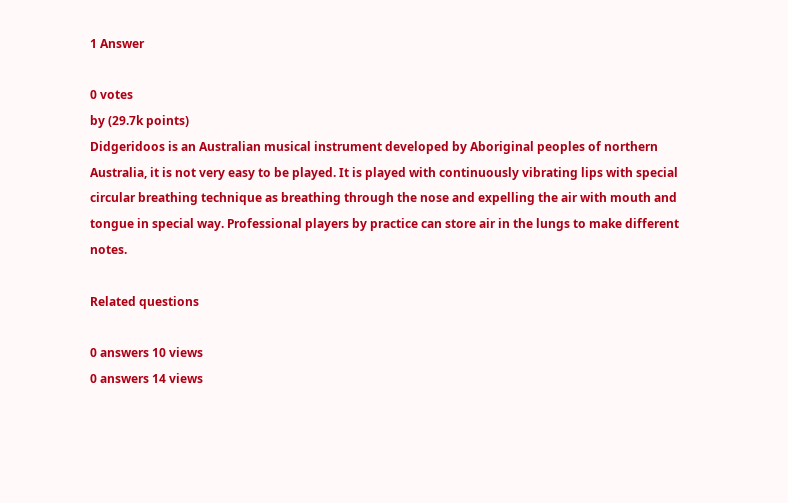1 Answer

0 votes
by (29.7k points)
Didgeridoos is an Australian musical instrument developed by Aboriginal peoples of northern Australia, it is not very easy to be played. It is played with continuously vibrating lips with special circular breathing technique as breathing through the nose and expelling the air with mouth and tongue in special way. Professional players by practice can store air in the lungs to make different notes.

Related questions

0 answers 10 views
0 answers 14 views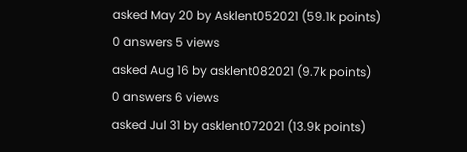asked May 20 by Asklent052021 (59.1k points)
0 answers 5 views
asked Aug 16 by asklent082021 (9.7k points)
0 answers 6 views
asked Jul 31 by asklent072021 (13.9k points)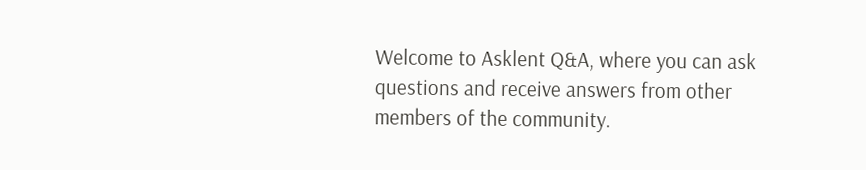Welcome to Asklent Q&A, where you can ask questions and receive answers from other members of the community.